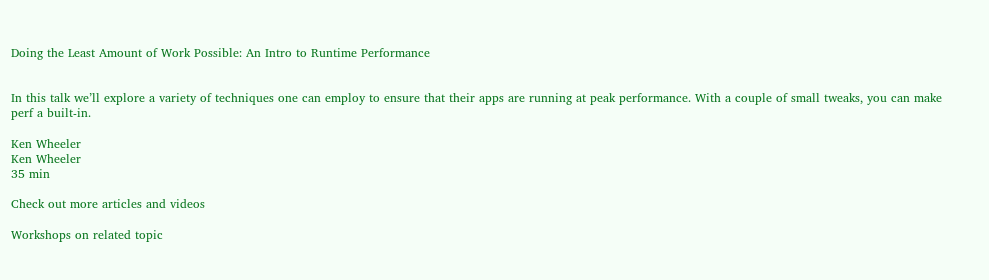Doing the Least Amount of Work Possible: An Intro to Runtime Performance


In this talk we’ll explore a variety of techniques one can employ to ensure that their apps are running at peak performance. With a couple of small tweaks, you can make perf a built-in.

Ken Wheeler
Ken Wheeler
35 min

Check out more articles and videos

Workshops on related topic